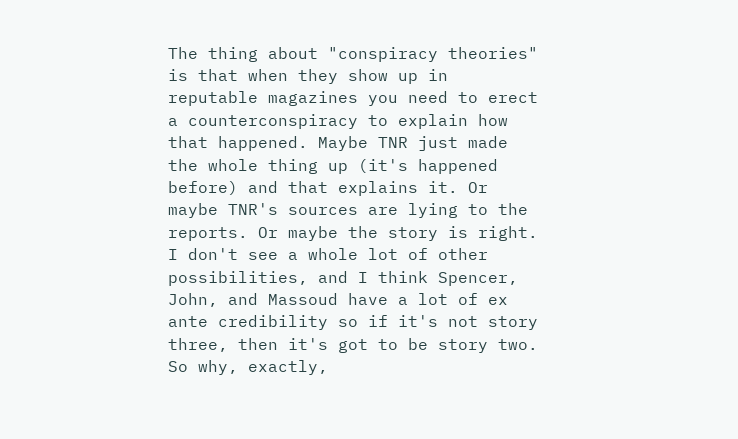The thing about "conspiracy theories" is that when they show up in reputable magazines you need to erect a counterconspiracy to explain how that happened. Maybe TNR just made the whole thing up (it's happened before) and that explains it. Or maybe TNR's sources are lying to the reports. Or maybe the story is right. I don't see a whole lot of other possibilities, and I think Spencer, John, and Massoud have a lot of ex ante credibility so if it's not story three, then it's got to be story two. So why, exactly,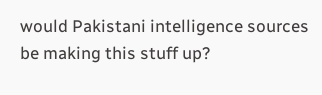would Pakistani intelligence sources be making this stuff up?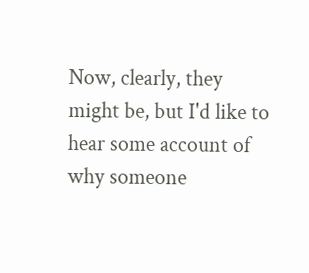Now, clearly, they might be, but I'd like to hear some account of why someone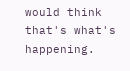would think that's what's happening.